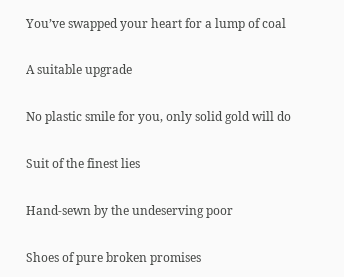You’ve swapped your heart for a lump of coal

A suitable upgrade

No plastic smile for you, only solid gold will do

Suit of the finest lies

Hand-sewn by the undeserving poor

Shoes of pure broken promises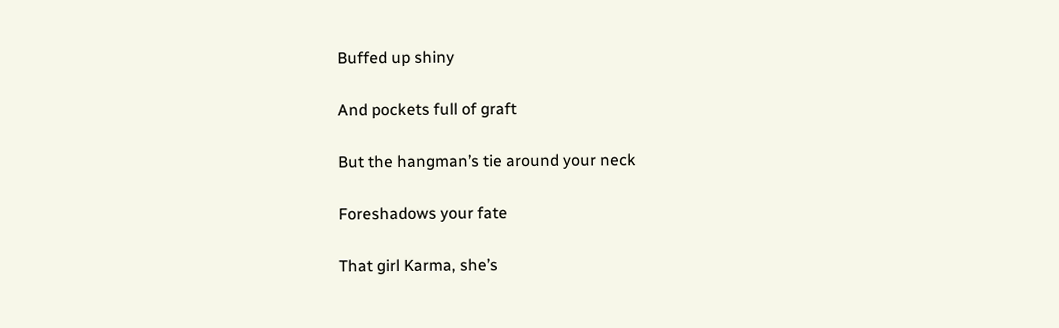Buffed up shiny

And pockets full of graft

But the hangman’s tie around your neck

Foreshadows your fate

That girl Karma, she’s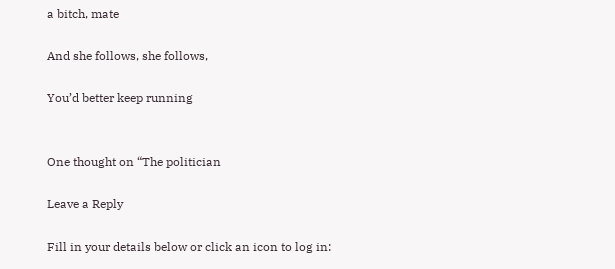a bitch, mate

And she follows, she follows,

You’d better keep running


One thought on “The politician

Leave a Reply

Fill in your details below or click an icon to log in: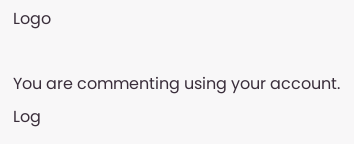Logo

You are commenting using your account. Log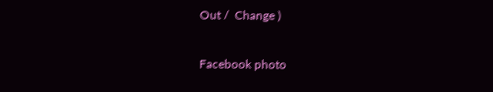Out /  Change )

Facebook photo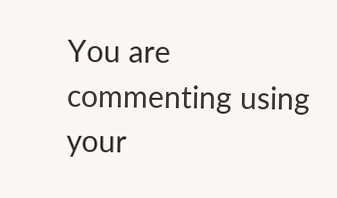You are commenting using your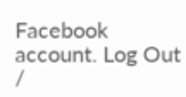Facebook account. Log Out /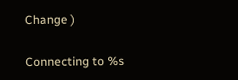Change )

Connecting to %s